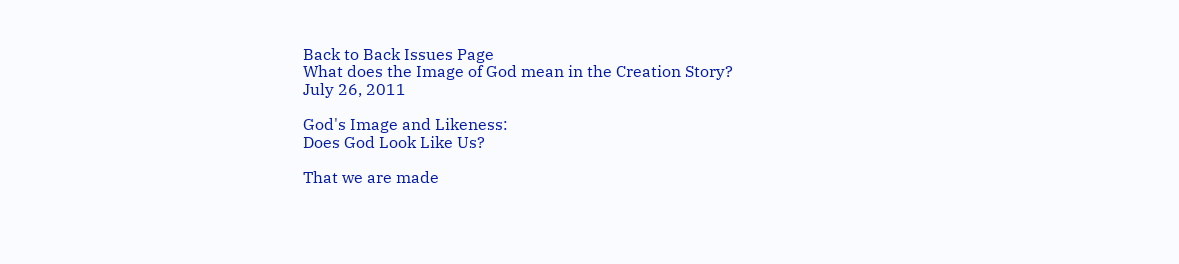Back to Back Issues Page
What does the Image of God mean in the Creation Story?
July 26, 2011

God's Image and Likeness:
Does God Look Like Us?

That we are made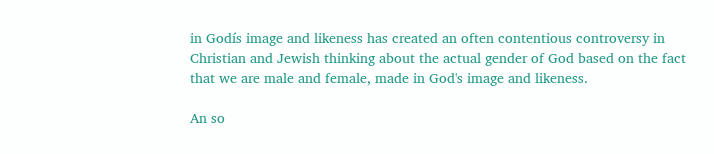in Godís image and likeness has created an often contentious controversy in Christian and Jewish thinking about the actual gender of God based on the fact that we are male and female, made in God's image and likeness.

An so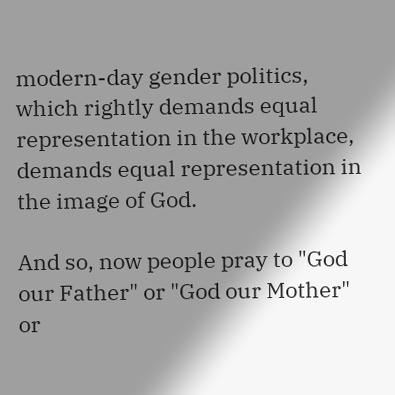modern-day gender politics, which rightly demands equal representation in the workplace, demands equal representation in the image of God.

And so, now people pray to "God our Father" or "God our Mother" or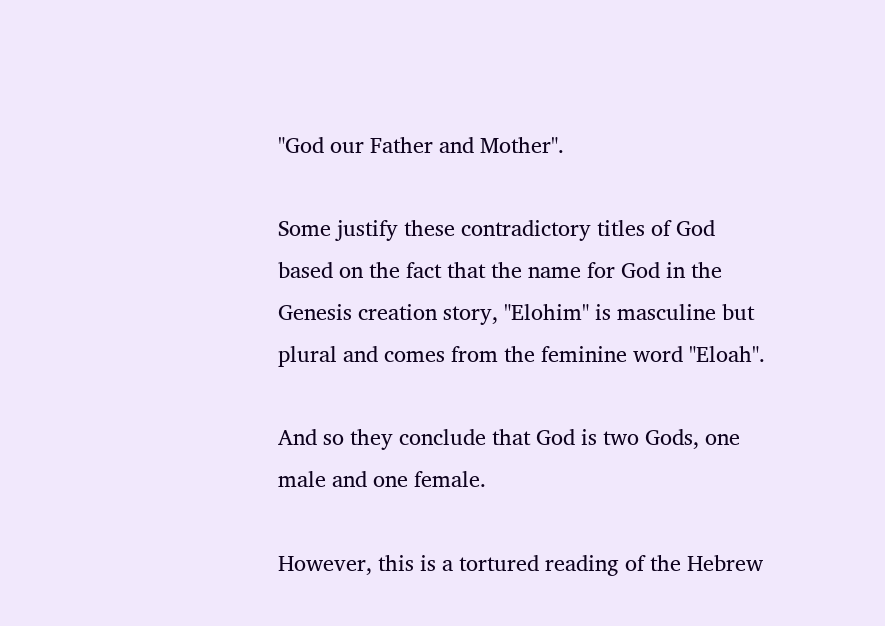"God our Father and Mother".

Some justify these contradictory titles of God based on the fact that the name for God in the Genesis creation story, "Elohim" is masculine but plural and comes from the feminine word "Eloah".

And so they conclude that God is two Gods, one male and one female.

However, this is a tortured reading of the Hebrew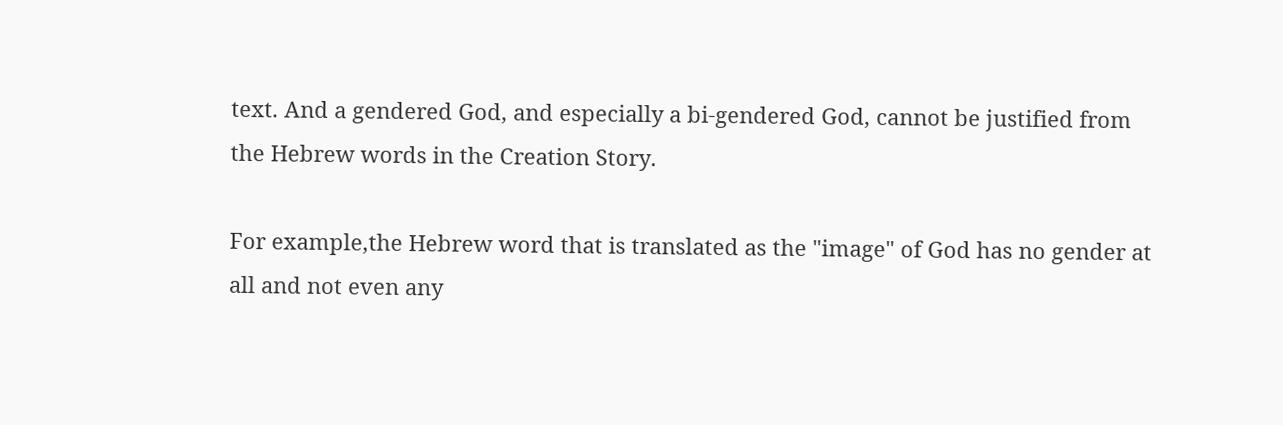text. And a gendered God, and especially a bi-gendered God, cannot be justified from the Hebrew words in the Creation Story.

For example,the Hebrew word that is translated as the "image" of God has no gender at all and not even any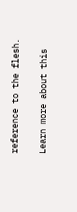reference to the flesh.

Learn more about this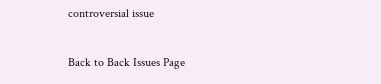controversial issue

Back to Back Issues Page